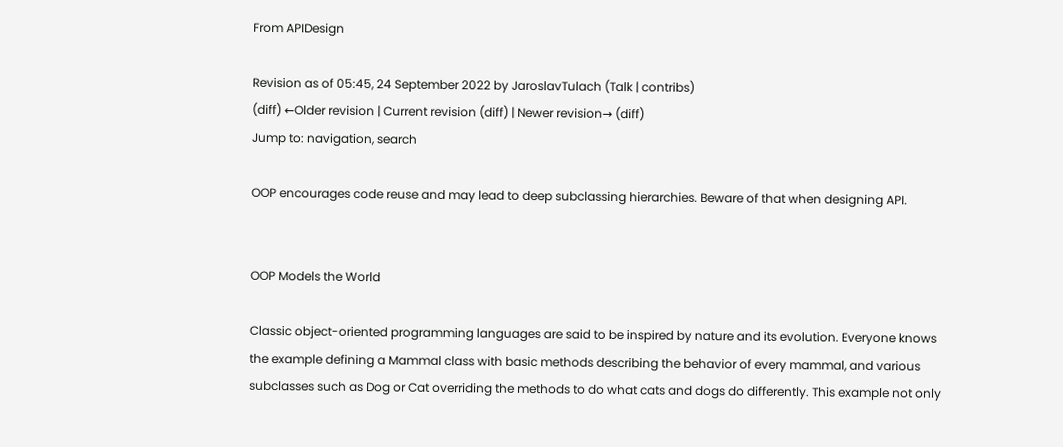From APIDesign

Revision as of 05:45, 24 September 2022 by JaroslavTulach (Talk | contribs)
(diff) ←Older revision | Current revision (diff) | Newer revision→ (diff)
Jump to: navigation, search

OOP encourages code reuse and may lead to deep subclassing hierarchies. Beware of that when designing API.


OOP Models the World

Classic object-oriented programming languages are said to be inspired by nature and its evolution. Everyone knows the example defining a Mammal class with basic methods describing the behavior of every mammal, and various subclasses such as Dog or Cat overriding the methods to do what cats and dogs do differently. This example not only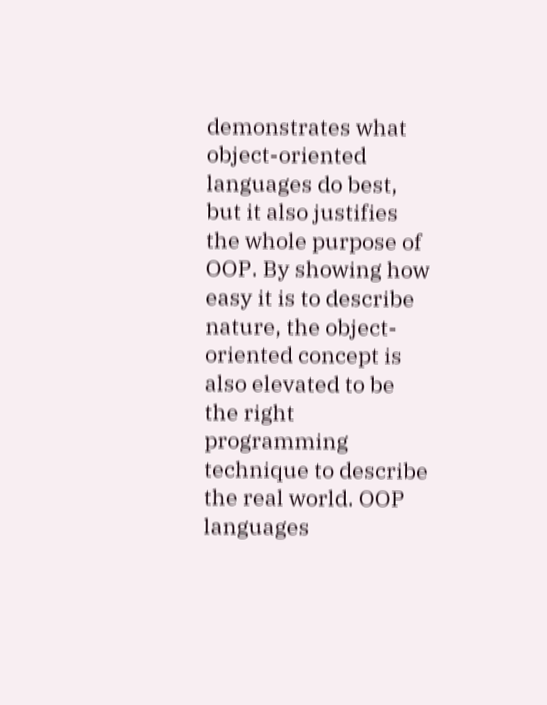demonstrates what object-oriented languages do best, but it also justifies the whole purpose of OOP. By showing how easy it is to describe nature, the object-oriented concept is also elevated to be the right programming technique to describe the real world. OOP languages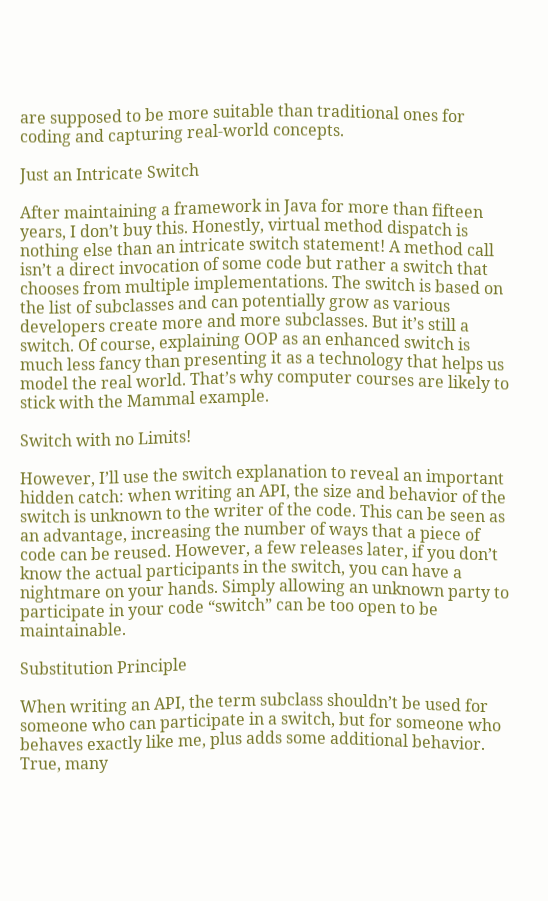are supposed to be more suitable than traditional ones for coding and capturing real-world concepts.

Just an Intricate Switch

After maintaining a framework in Java for more than fifteen years, I don’t buy this. Honestly, virtual method dispatch is nothing else than an intricate switch statement! A method call isn’t a direct invocation of some code but rather a switch that chooses from multiple implementations. The switch is based on the list of subclasses and can potentially grow as various developers create more and more subclasses. But it’s still a switch. Of course, explaining OOP as an enhanced switch is much less fancy than presenting it as a technology that helps us model the real world. That’s why computer courses are likely to stick with the Mammal example.

Switch with no Limits!

However, I’ll use the switch explanation to reveal an important hidden catch: when writing an API, the size and behavior of the switch is unknown to the writer of the code. This can be seen as an advantage, increasing the number of ways that a piece of code can be reused. However, a few releases later, if you don’t know the actual participants in the switch, you can have a nightmare on your hands. Simply allowing an unknown party to participate in your code “switch” can be too open to be maintainable.

Substitution Principle

When writing an API, the term subclass shouldn’t be used for someone who can participate in a switch, but for someone who behaves exactly like me, plus adds some additional behavior. True, many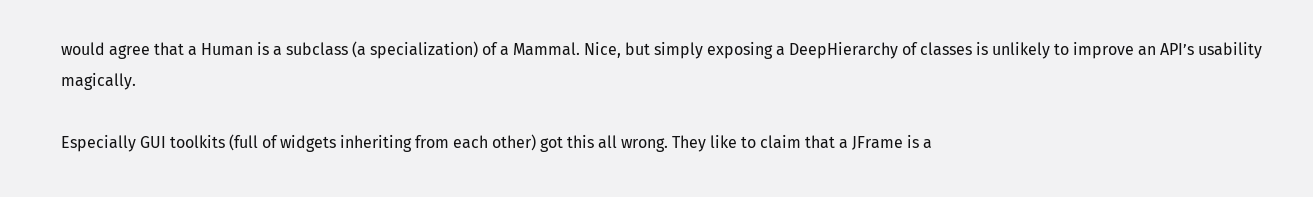would agree that a Human is a subclass (a specialization) of a Mammal. Nice, but simply exposing a DeepHierarchy of classes is unlikely to improve an API’s usability magically.

Especially GUI toolkits (full of widgets inheriting from each other) got this all wrong. They like to claim that a JFrame is a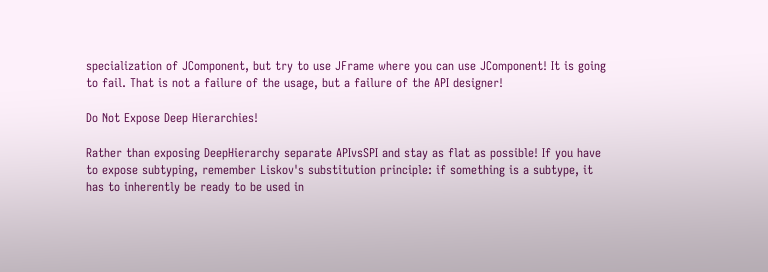specialization of JComponent, but try to use JFrame where you can use JComponent! It is going to fail. That is not a failure of the usage, but a failure of the API designer!

Do Not Expose Deep Hierarchies!

Rather than exposing DeepHierarchy separate APIvsSPI and stay as flat as possible! If you have to expose subtyping, remember Liskov's substitution principle: if something is a subtype, it has to inherently be ready to be used in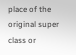place of the original super class or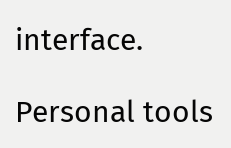interface.

Personal tools